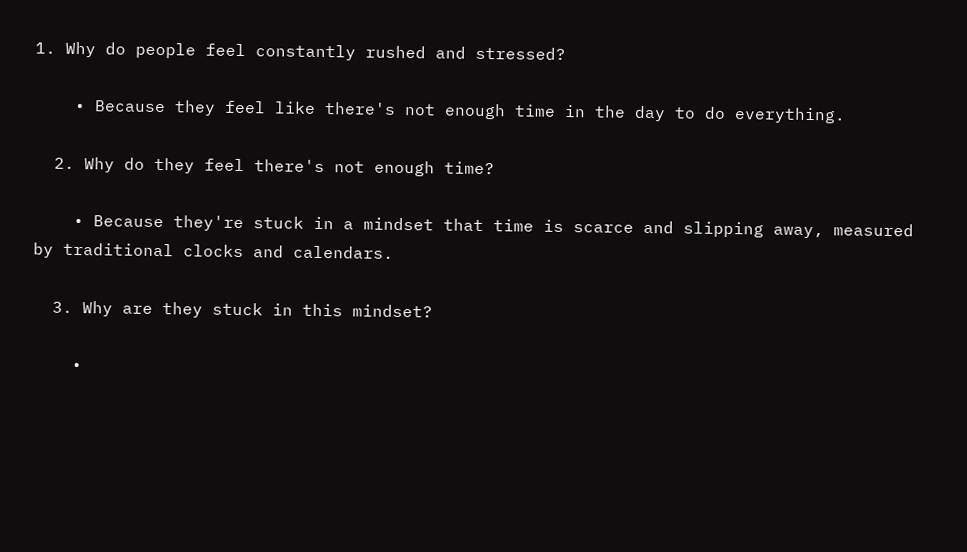1. Why do people feel constantly rushed and stressed?

    • Because they feel like there's not enough time in the day to do everything.

  2. Why do they feel there's not enough time?

    • Because they're stuck in a mindset that time is scarce and slipping away, measured by traditional clocks and calendars.

  3. Why are they stuck in this mindset?

    •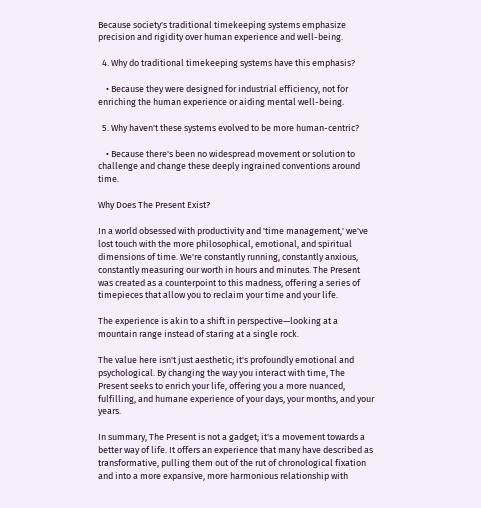Because society's traditional timekeeping systems emphasize precision and rigidity over human experience and well-being.

  4. Why do traditional timekeeping systems have this emphasis?

    • Because they were designed for industrial efficiency, not for enriching the human experience or aiding mental well-being.

  5. Why haven't these systems evolved to be more human-centric?

    • Because there's been no widespread movement or solution to challenge and change these deeply ingrained conventions around time.

Why Does The Present Exist?

In a world obsessed with productivity and 'time management,' we've lost touch with the more philosophical, emotional, and spiritual dimensions of time. We're constantly running, constantly anxious, constantly measuring our worth in hours and minutes. The Present was created as a counterpoint to this madness, offering a series of timepieces that allow you to reclaim your time and your life.

The experience is akin to a shift in perspective—looking at a mountain range instead of staring at a single rock.

The value here isn't just aesthetic; it's profoundly emotional and psychological. By changing the way you interact with time, The Present seeks to enrich your life, offering you a more nuanced, fulfilling, and humane experience of your days, your months, and your years.

In summary, The Present is not a gadget; it's a movement towards a better way of life. It offers an experience that many have described as transformative, pulling them out of the rut of chronological fixation and into a more expansive, more harmonious relationship with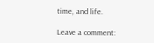time, and life.

Leave a comment: